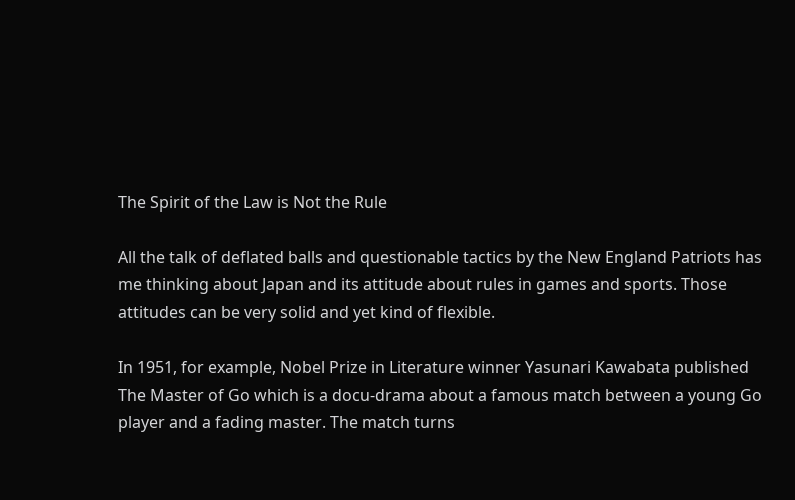The Spirit of the Law is Not the Rule

All the talk of deflated balls and questionable tactics by the New England Patriots has me thinking about Japan and its attitude about rules in games and sports. Those attitudes can be very solid and yet kind of flexible.

In 1951, for example, Nobel Prize in Literature winner Yasunari Kawabata published The Master of Go which is a docu-drama about a famous match between a young Go player and a fading master. The match turns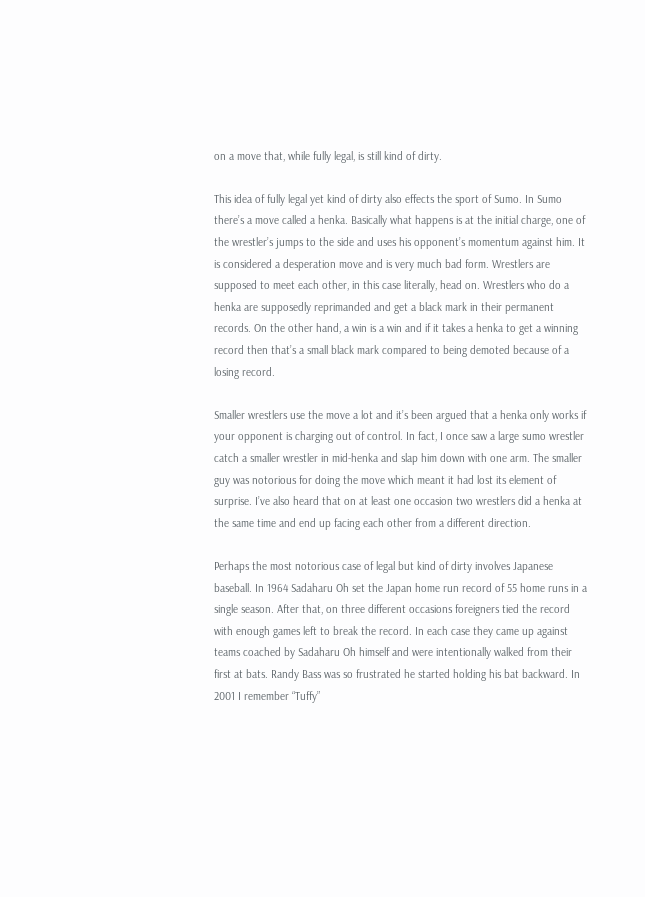on a move that, while fully legal, is still kind of dirty.

This idea of fully legal yet kind of dirty also effects the sport of Sumo. In Sumo there’s a move called a henka. Basically what happens is at the initial charge, one of the wrestler’s jumps to the side and uses his opponent’s momentum against him. It is considered a desperation move and is very much bad form. Wrestlers are supposed to meet each other, in this case literally, head on. Wrestlers who do a henka are supposedly reprimanded and get a black mark in their permanent records. On the other hand, a win is a win and if it takes a henka to get a winning record then that’s a small black mark compared to being demoted because of a losing record.

Smaller wrestlers use the move a lot and it’s been argued that a henka only works if your opponent is charging out of control. In fact, I once saw a large sumo wrestler catch a smaller wrestler in mid-henka and slap him down with one arm. The smaller guy was notorious for doing the move which meant it had lost its element of surprise. I’ve also heard that on at least one occasion two wrestlers did a henka at the same time and end up facing each other from a different direction.

Perhaps the most notorious case of legal but kind of dirty involves Japanese baseball. In 1964 Sadaharu Oh set the Japan home run record of 55 home runs in a single season. After that, on three different occasions foreigners tied the record with enough games left to break the record. In each case they came up against teams coached by Sadaharu Oh himself and were intentionally walked from their first at bats. Randy Bass was so frustrated he started holding his bat backward. In 2001 I remember “Tuffy”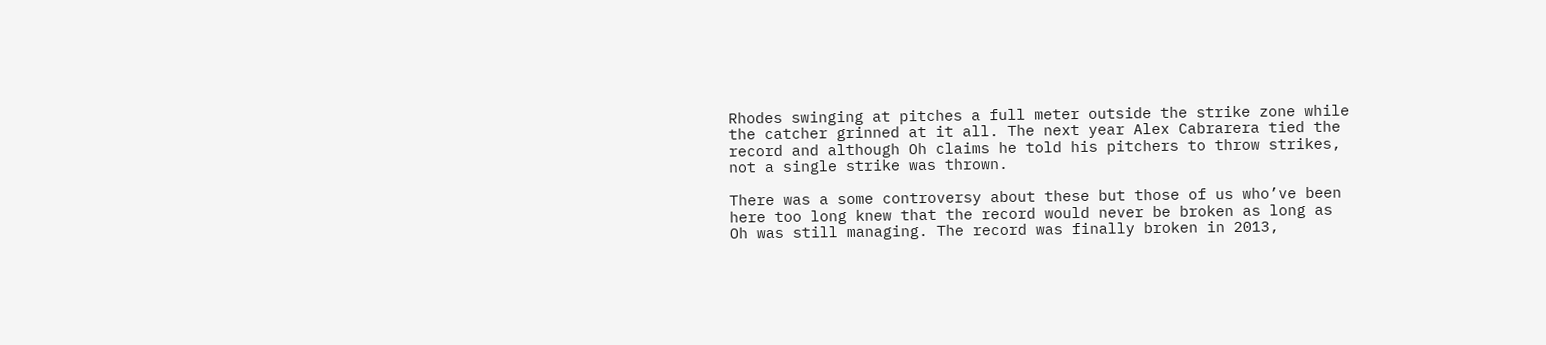Rhodes swinging at pitches a full meter outside the strike zone while the catcher grinned at it all. The next year Alex Cabrarera tied the record and although Oh claims he told his pitchers to throw strikes, not a single strike was thrown.

There was a some controversy about these but those of us who’ve been here too long knew that the record would never be broken as long as Oh was still managing. The record was finally broken in 2013,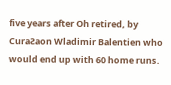five years after Oh retired, by CuraƧaon Wladimir Balentien who would end up with 60 home runs.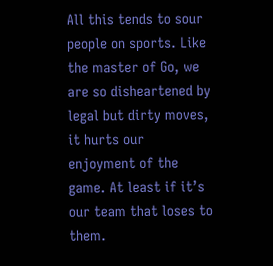All this tends to sour people on sports. Like the master of Go, we are so disheartened by legal but dirty moves, it hurts our enjoyment of the game. At least if it’s our team that loses to them.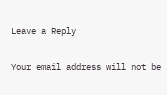Leave a Reply

Your email address will not be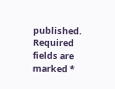published. Required fields are marked *